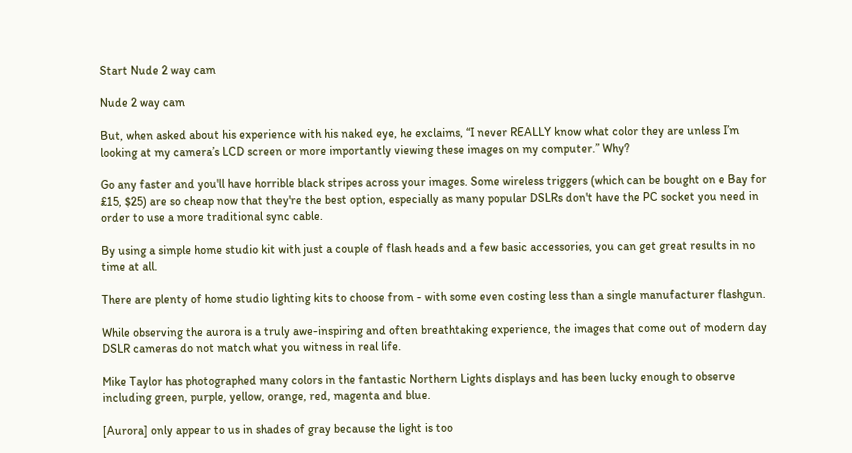Start Nude 2 way cam

Nude 2 way cam

But, when asked about his experience with his naked eye, he exclaims, “I never REALLY know what color they are unless I’m looking at my camera’s LCD screen or more importantly viewing these images on my computer.” Why?

Go any faster and you'll have horrible black stripes across your images. Some wireless triggers (which can be bought on e Bay for £15, $25) are so cheap now that they're the best option, especially as many popular DSLRs don't have the PC socket you need in order to use a more traditional sync cable.

By using a simple home studio kit with just a couple of flash heads and a few basic accessories, you can get great results in no time at all.

There are plenty of home studio lighting kits to choose from - with some even costing less than a single manufacturer flashgun.

While observing the aurora is a truly awe-inspiring and often breathtaking experience, the images that come out of modern day DSLR cameras do not match what you witness in real life.

Mike Taylor has photographed many colors in the fantastic Northern Lights displays and has been lucky enough to observe including green, purple, yellow, orange, red, magenta and blue.

[Aurora] only appear to us in shades of gray because the light is too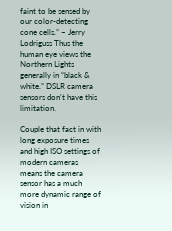faint to be sensed by our color-detecting cone cells.” – Jerry Lodriguss Thus the human eye views the Northern Lights generally in “black & white.” DSLR camera sensors don’t have this limitation.

Couple that fact in with long exposure times and high ISO settings of modern cameras means the camera sensor has a much more dynamic range of vision in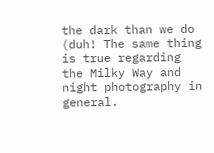the dark than we do (duh! The same thing is true regarding the Milky Way and night photography in general.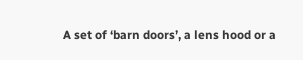A set of ‘barn doors’, a lens hood or a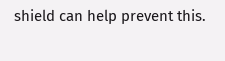shield can help prevent this.